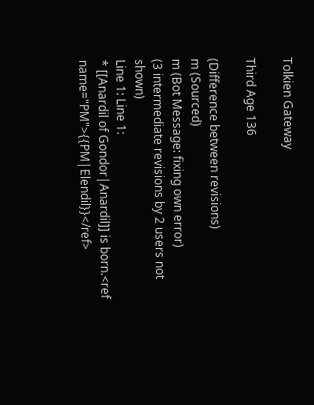Tolkien Gateway

Third Age 136

(Difference between revisions)
m (Sourced)
m (Bot Message: fixing own error)
(3 intermediate revisions by 2 users not shown)
Line 1: Line 1:
* [[Anardil of Gondor|Anardil]] is born.<ref name="PM">{{PM|Elendil}}</ref>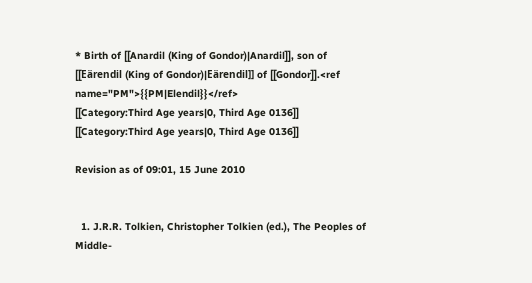* Birth of [[Anardil (King of Gondor)|Anardil]], son of [[Eärendil (King of Gondor)|Eärendil]] of [[Gondor]].<ref name="PM">{{PM|Elendil}}</ref>
[[Category:Third Age years|0, Third Age 0136]]
[[Category:Third Age years|0, Third Age 0136]]

Revision as of 09:01, 15 June 2010


  1. J.R.R. Tolkien, Christopher Tolkien (ed.), The Peoples of Middle-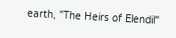earth, "The Heirs of Elendil"